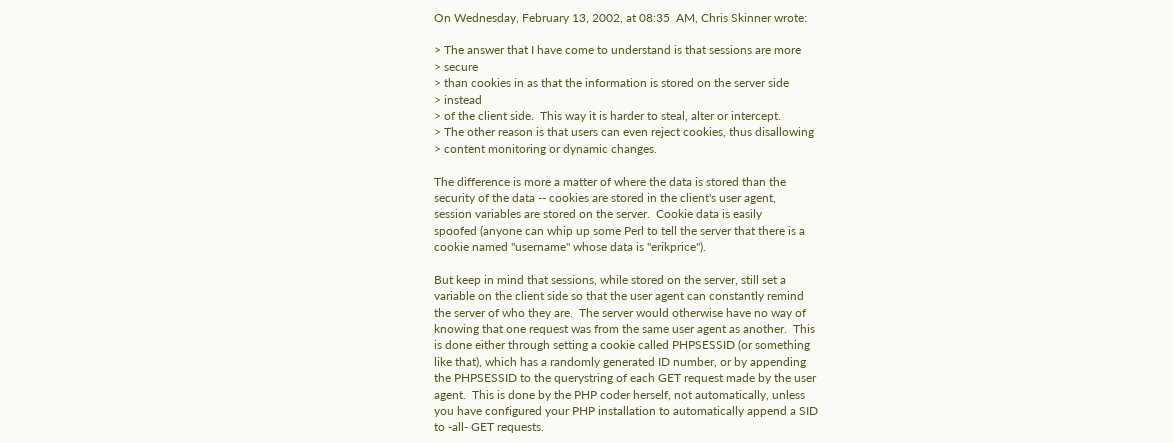On Wednesday, February 13, 2002, at 08:35  AM, Chris Skinner wrote:

> The answer that I have come to understand is that sessions are more
> secure
> than cookies in as that the information is stored on the server side
> instead
> of the client side.  This way it is harder to steal, alter or intercept.
> The other reason is that users can even reject cookies, thus disallowing
> content monitoring or dynamic changes.

The difference is more a matter of where the data is stored than the
security of the data -- cookies are stored in the client's user agent,
session variables are stored on the server.  Cookie data is easily
spoofed (anyone can whip up some Perl to tell the server that there is a
cookie named "username" whose data is "erikprice").

But keep in mind that sessions, while stored on the server, still set a
variable on the client side so that the user agent can constantly remind
the server of who they are.  The server would otherwise have no way of
knowing that one request was from the same user agent as another.  This
is done either through setting a cookie called PHPSESSID (or something
like that), which has a randomly generated ID number, or by appending
the PHPSESSID to the querystring of each GET request made by the user
agent.  This is done by the PHP coder herself, not automatically, unless
you have configured your PHP installation to automatically append a SID
to -all- GET requests.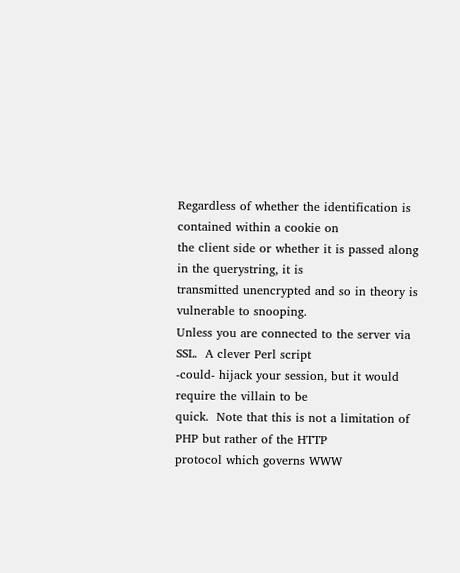Regardless of whether the identification is contained within a cookie on
the client side or whether it is passed along in the querystring, it is
transmitted unencrypted and so in theory is vulnerable to snooping.
Unless you are connected to the server via SSL.  A clever Perl script
-could- hijack your session, but it would require the villain to be
quick.  Note that this is not a limitation of PHP but rather of the HTTP
protocol which governs WWW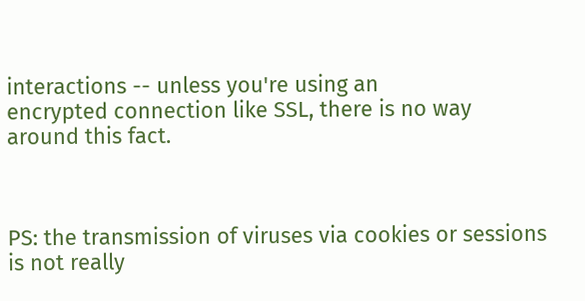interactions -- unless you're using an
encrypted connection like SSL, there is no way around this fact.



PS: the transmission of viruses via cookies or sessions is not really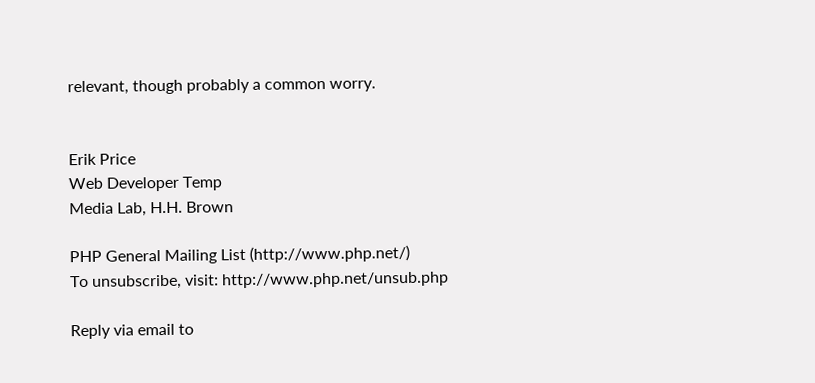relevant, though probably a common worry.


Erik Price
Web Developer Temp
Media Lab, H.H. Brown

PHP General Mailing List (http://www.php.net/)
To unsubscribe, visit: http://www.php.net/unsub.php

Reply via email to